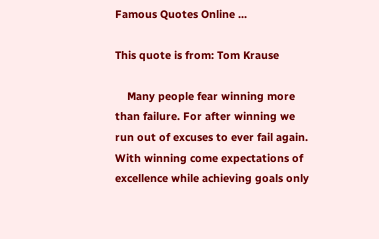Famous Quotes Online ...

This quote is from: Tom Krause

    Many people fear winning more than failure. For after winning we run out of excuses to ever fail again. With winning come expectations of excellence while achieving goals only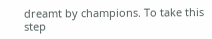dreamt by champions. To take this step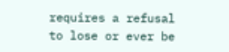requires a refusal to lose or ever be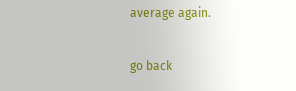average again.

go back